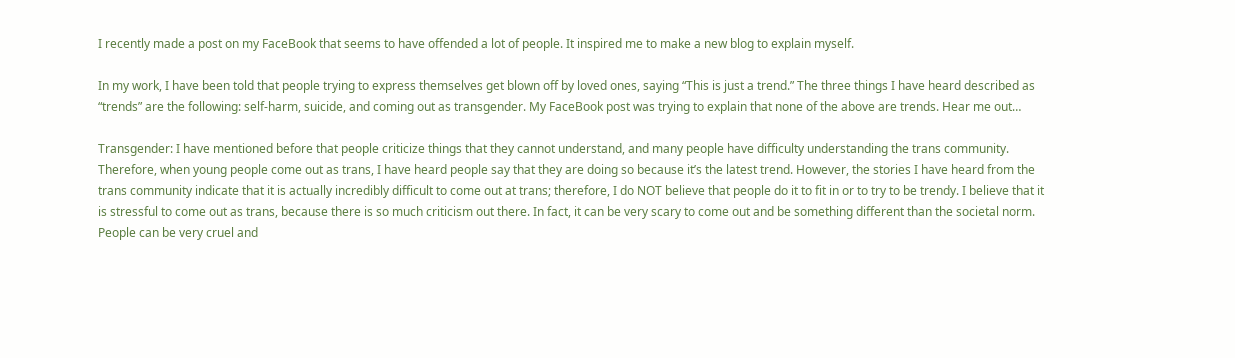I recently made a post on my FaceBook that seems to have offended a lot of people. It inspired me to make a new blog to explain myself.

In my work, I have been told that people trying to express themselves get blown off by loved ones, saying “This is just a trend.” The three things I have heard described as “trends” are the following: self-harm, suicide, and coming out as transgender. My FaceBook post was trying to explain that none of the above are trends. Hear me out…

Transgender: I have mentioned before that people criticize things that they cannot understand, and many people have difficulty understanding the trans community. Therefore, when young people come out as trans, I have heard people say that they are doing so because it’s the latest trend. However, the stories I have heard from the trans community indicate that it is actually incredibly difficult to come out at trans; therefore, I do NOT believe that people do it to fit in or to try to be trendy. I believe that it is stressful to come out as trans, because there is so much criticism out there. In fact, it can be very scary to come out and be something different than the societal norm. People can be very cruel and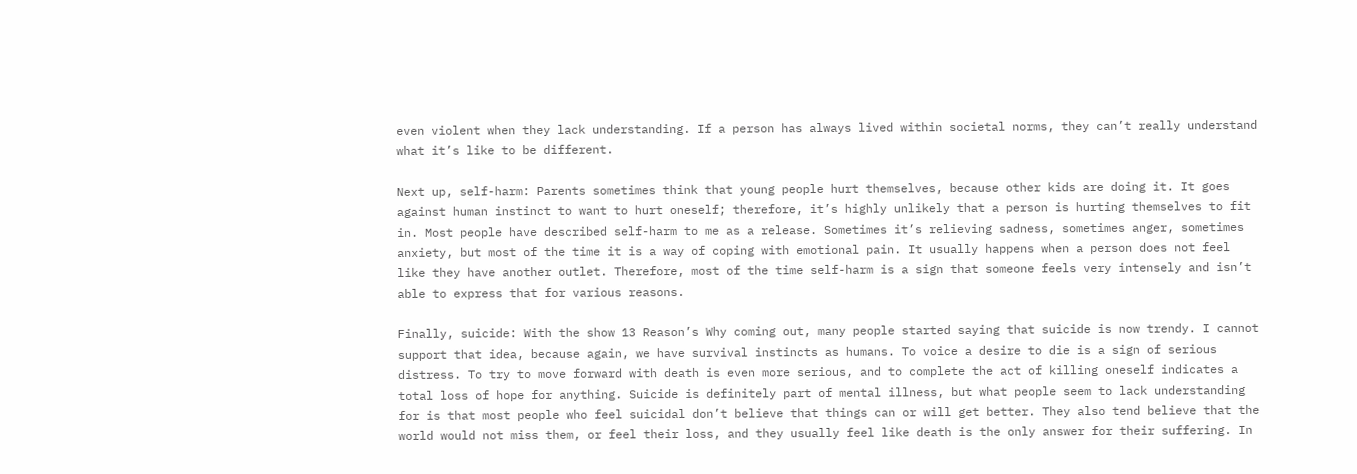even violent when they lack understanding. If a person has always lived within societal norms, they can’t really understand what it’s like to be different.

Next up, self-harm: Parents sometimes think that young people hurt themselves, because other kids are doing it. It goes against human instinct to want to hurt oneself; therefore, it’s highly unlikely that a person is hurting themselves to fit in. Most people have described self-harm to me as a release. Sometimes it’s relieving sadness, sometimes anger, sometimes anxiety, but most of the time it is a way of coping with emotional pain. It usually happens when a person does not feel like they have another outlet. Therefore, most of the time self-harm is a sign that someone feels very intensely and isn’t able to express that for various reasons.

Finally, suicide: With the show 13 Reason’s Why coming out, many people started saying that suicide is now trendy. I cannot support that idea, because again, we have survival instincts as humans. To voice a desire to die is a sign of serious distress. To try to move forward with death is even more serious, and to complete the act of killing oneself indicates a total loss of hope for anything. Suicide is definitely part of mental illness, but what people seem to lack understanding for is that most people who feel suicidal don’t believe that things can or will get better. They also tend believe that the world would not miss them, or feel their loss, and they usually feel like death is the only answer for their suffering. In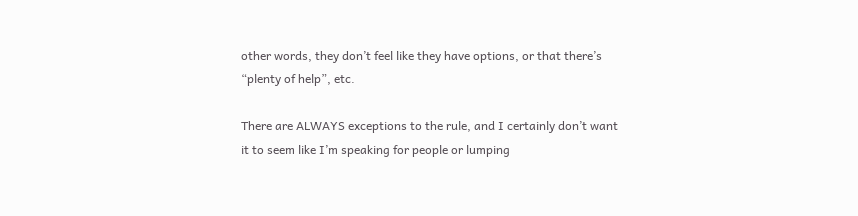other words, they don’t feel like they have options, or that there’s “plenty of help”, etc.

There are ALWAYS exceptions to the rule, and I certainly don’t want it to seem like I’m speaking for people or lumping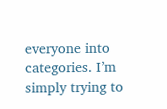everyone into categories. I’m simply trying to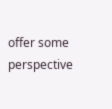offer some perspective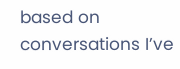based on conversations I’ve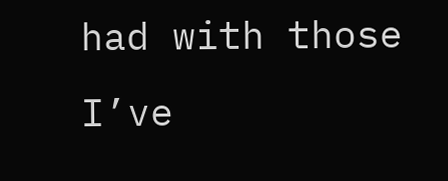had with those I’ve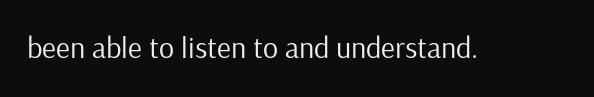been able to listen to and understand.